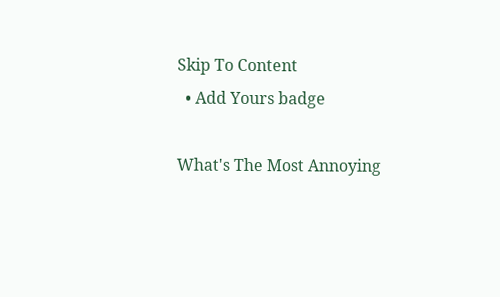Skip To Content
  • Add Yours badge

What's The Most Annoying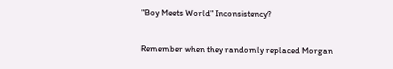"Boy Meets World" Inconsistency?

Remember when they randomly replaced Morgan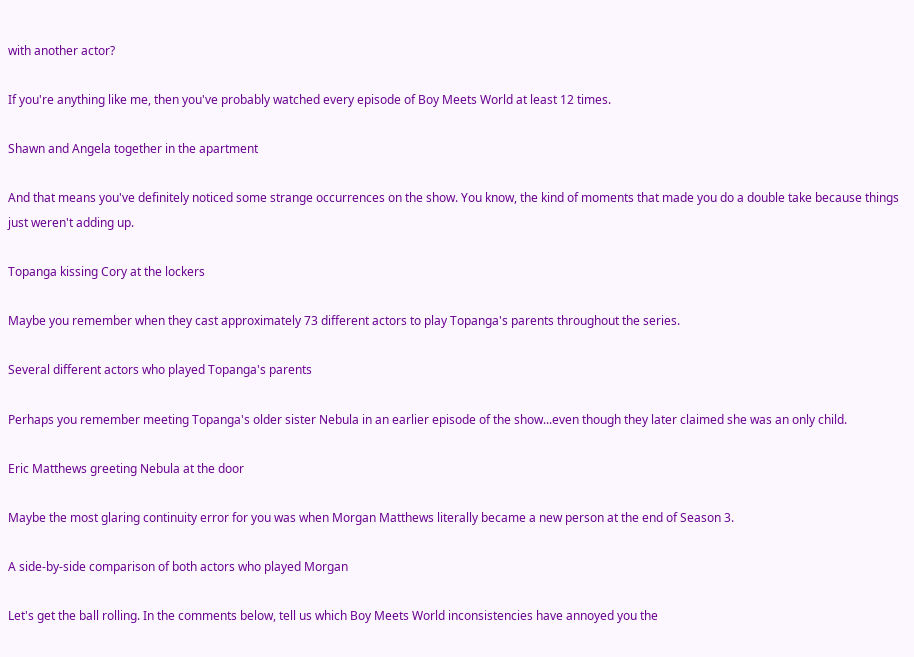with another actor?

If you're anything like me, then you've probably watched every episode of Boy Meets World at least 12 times.

Shawn and Angela together in the apartment

And that means you've definitely noticed some strange occurrences on the show. You know, the kind of moments that made you do a double take because things just weren't adding up.

Topanga kissing Cory at the lockers

Maybe you remember when they cast approximately 73 different actors to play Topanga's parents throughout the series.

Several different actors who played Topanga's parents

Perhaps you remember meeting Topanga's older sister Nebula in an earlier episode of the show...even though they later claimed she was an only child.

Eric Matthews greeting Nebula at the door

Maybe the most glaring continuity error for you was when Morgan Matthews literally became a new person at the end of Season 3.

A side-by-side comparison of both actors who played Morgan

Let's get the ball rolling. In the comments below, tell us which Boy Meets World inconsistencies have annoyed you the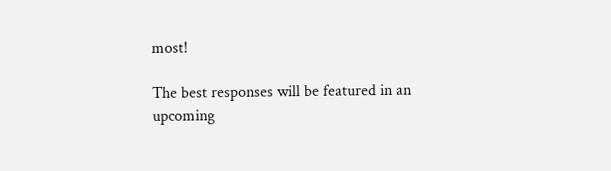most!

The best responses will be featured in an upcoming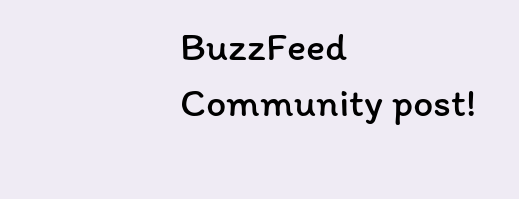BuzzFeed Community post!